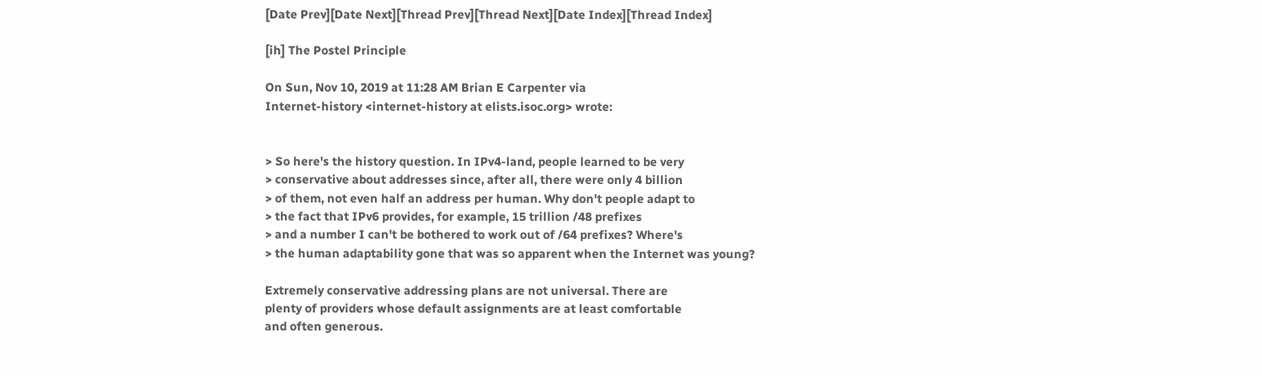[Date Prev][Date Next][Thread Prev][Thread Next][Date Index][Thread Index]

[ih] The Postel Principle

On Sun, Nov 10, 2019 at 11:28 AM Brian E Carpenter via
Internet-history <internet-history at elists.isoc.org> wrote:


> So here's the history question. In IPv4-land, people learned to be very
> conservative about addresses since, after all, there were only 4 billion
> of them, not even half an address per human. Why don't people adapt to
> the fact that IPv6 provides, for example, 15 trillion /48 prefixes
> and a number I can't be bothered to work out of /64 prefixes? Where's
> the human adaptability gone that was so apparent when the Internet was young?

Extremely conservative addressing plans are not universal. There are
plenty of providers whose default assignments are at least comfortable
and often generous.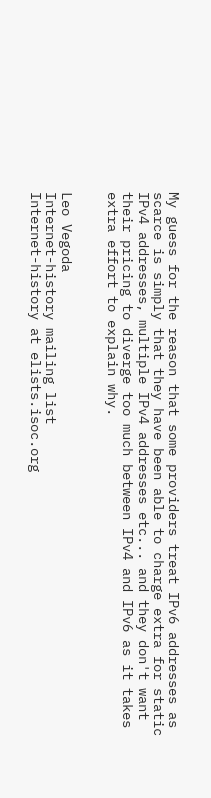My guess for the reason that some providers treat IPv6 addresses as
scarce is simply that they have been able to charge extra for static
IPv4 addresses, multiple IPv4 addresses etc... and they don't want
their pricing to diverge too much between IPv4 and IPv6 as it takes
extra effort to explain why.


Leo Vegoda
Internet-history mailing list
Internet-history at elists.isoc.org